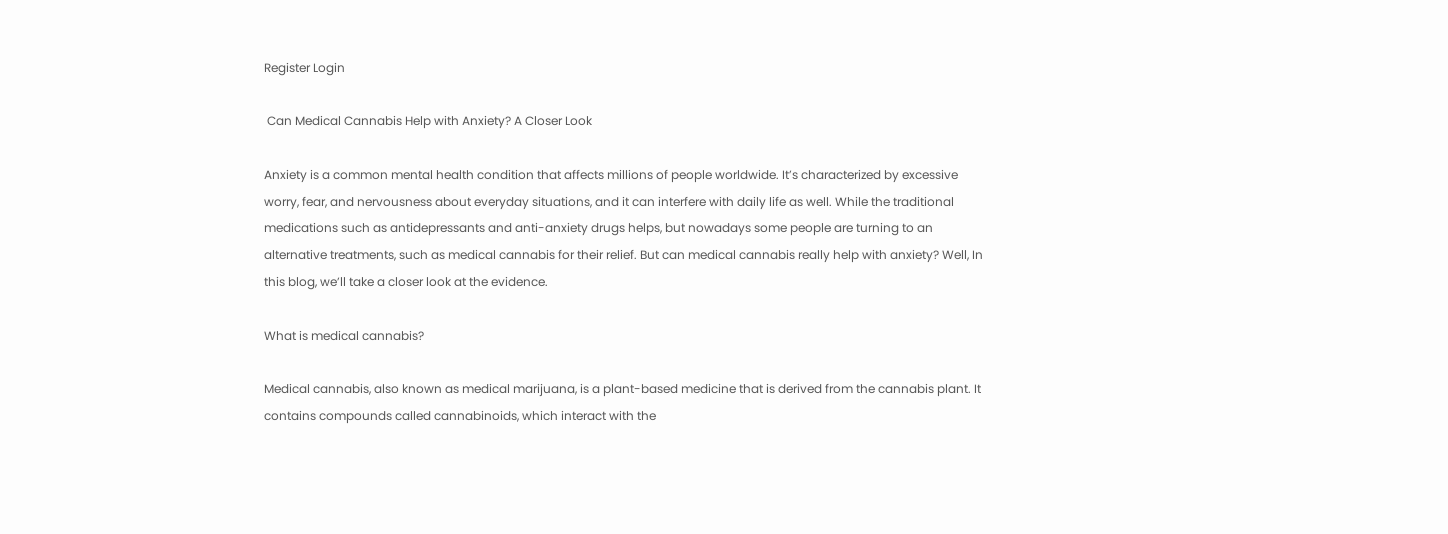Register Login

 Can Medical Cannabis Help with Anxiety? A Closer Look

Anxiety is a common mental health condition that affects millions of people worldwide. It’s characterized by excessive worry, fear, and nervousness about everyday situations, and it can interfere with daily life as well. While the traditional medications such as antidepressants and anti-anxiety drugs helps, but nowadays some people are turning to an alternative treatments, such as medical cannabis for their relief. But can medical cannabis really help with anxiety? Well, In this blog, we’ll take a closer look at the evidence.

What is medical cannabis?

Medical cannabis, also known as medical marijuana, is a plant-based medicine that is derived from the cannabis plant. It contains compounds called cannabinoids, which interact with the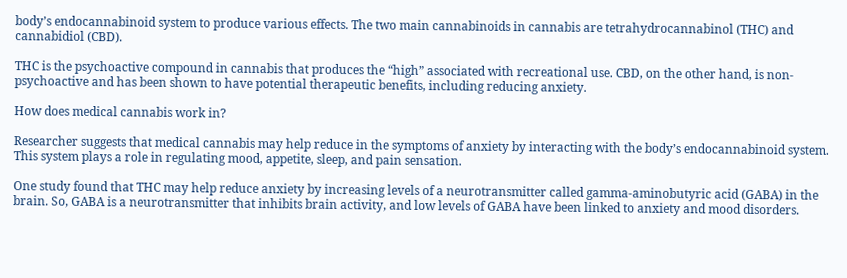body’s endocannabinoid system to produce various effects. The two main cannabinoids in cannabis are tetrahydrocannabinol (THC) and cannabidiol (CBD).

THC is the psychoactive compound in cannabis that produces the “high” associated with recreational use. CBD, on the other hand, is non-psychoactive and has been shown to have potential therapeutic benefits, including reducing anxiety.

How does medical cannabis work in?

Researcher suggests that medical cannabis may help reduce in the symptoms of anxiety by interacting with the body’s endocannabinoid system. This system plays a role in regulating mood, appetite, sleep, and pain sensation.

One study found that THC may help reduce anxiety by increasing levels of a neurotransmitter called gamma-aminobutyric acid (GABA) in the brain. So, GABA is a neurotransmitter that inhibits brain activity, and low levels of GABA have been linked to anxiety and mood disorders.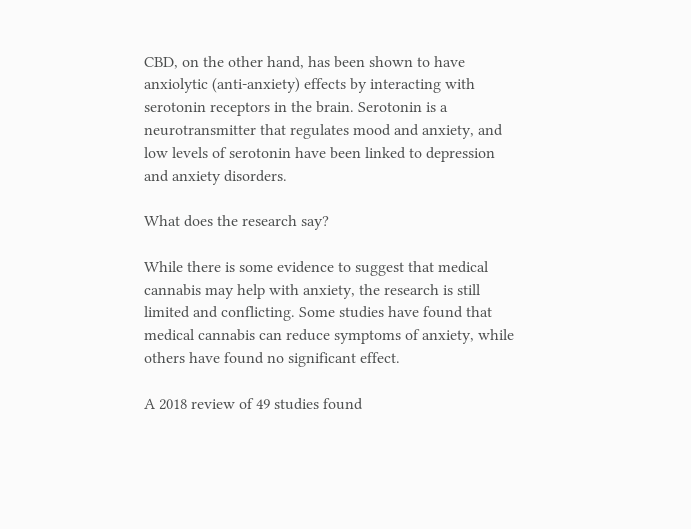CBD, on the other hand, has been shown to have anxiolytic (anti-anxiety) effects by interacting with serotonin receptors in the brain. Serotonin is a neurotransmitter that regulates mood and anxiety, and low levels of serotonin have been linked to depression and anxiety disorders.

What does the research say?

While there is some evidence to suggest that medical cannabis may help with anxiety, the research is still limited and conflicting. Some studies have found that medical cannabis can reduce symptoms of anxiety, while others have found no significant effect.

A 2018 review of 49 studies found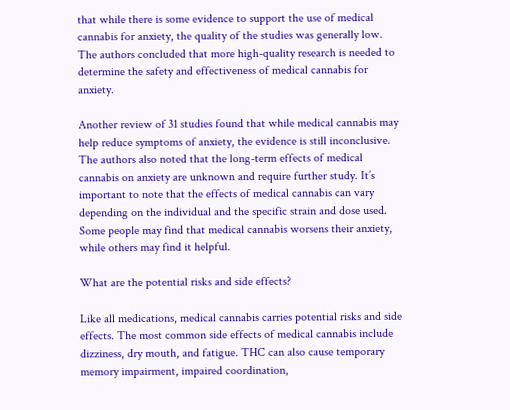that while there is some evidence to support the use of medical cannabis for anxiety, the quality of the studies was generally low. The authors concluded that more high-quality research is needed to determine the safety and effectiveness of medical cannabis for anxiety.

Another review of 31 studies found that while medical cannabis may help reduce symptoms of anxiety, the evidence is still inconclusive. The authors also noted that the long-term effects of medical cannabis on anxiety are unknown and require further study. It’s important to note that the effects of medical cannabis can vary depending on the individual and the specific strain and dose used. Some people may find that medical cannabis worsens their anxiety, while others may find it helpful.

What are the potential risks and side effects?

Like all medications, medical cannabis carries potential risks and side effects. The most common side effects of medical cannabis include dizziness, dry mouth, and fatigue. THC can also cause temporary memory impairment, impaired coordination,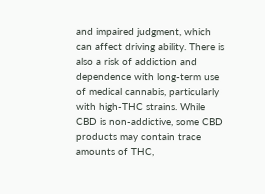and impaired judgment, which can affect driving ability. There is also a risk of addiction and dependence with long-term use of medical cannabis, particularly with high-THC strains. While CBD is non-addictive, some CBD products may contain trace amounts of THC,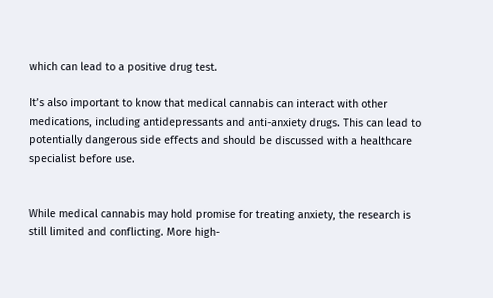which can lead to a positive drug test.

It’s also important to know that medical cannabis can interact with other medications, including antidepressants and anti-anxiety drugs. This can lead to potentially dangerous side effects and should be discussed with a healthcare specialist before use.


While medical cannabis may hold promise for treating anxiety, the research is still limited and conflicting. More high-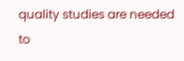quality studies are needed to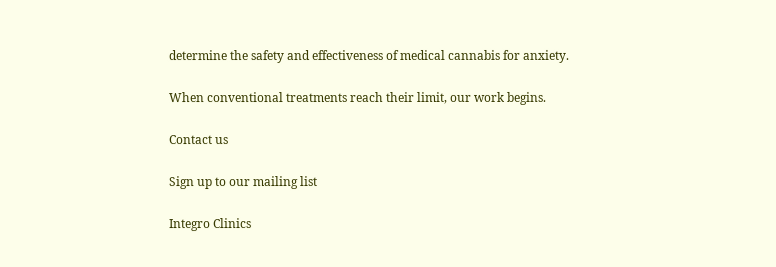determine the safety and effectiveness of medical cannabis for anxiety.

When conventional treatments reach their limit, our work begins.

Contact us

Sign up to our mailing list

Integro Clinics